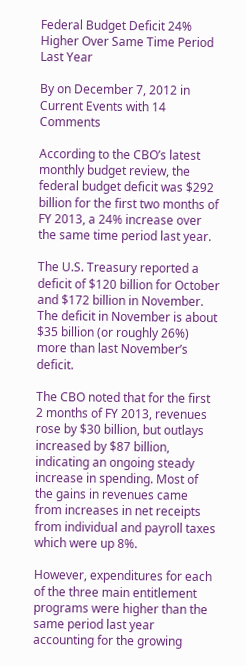Federal Budget Deficit 24% Higher Over Same Time Period Last Year

By on December 7, 2012 in Current Events with 14 Comments

According to the CBO’s latest monthly budget review, the federal budget deficit was $292 billion for the first two months of FY 2013, a 24% increase over the same time period last year.

The U.S. Treasury reported a deficit of $120 billion for October and $172 billion in November. The deficit in November is about $35 billion (or roughly 26%) more than last November’s deficit.

The CBO noted that for the first 2 months of FY 2013, revenues rose by $30 billion, but outlays increased by $87 billion, indicating an ongoing steady increase in spending. Most of the gains in revenues came from increases in net receipts from individual and payroll taxes which were up 8%.

However, expenditures for each of the three main entitlement programs were higher than the same period last year accounting for the growing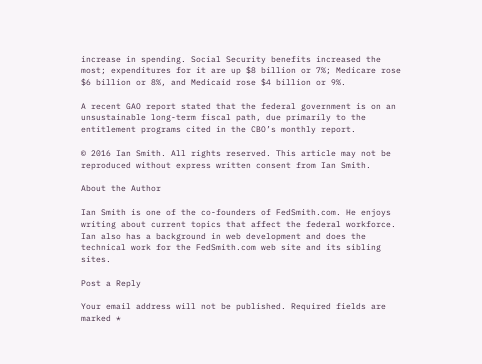increase in spending. Social Security benefits increased the most; expenditures for it are up $8 billion or 7%; Medicare rose $6 billion or 8%, and Medicaid rose $4 billion or 9%.

A recent GAO report stated that the federal government is on an unsustainable long-term fiscal path, due primarily to the entitlement programs cited in the CBO’s monthly report.

© 2016 Ian Smith. All rights reserved. This article may not be reproduced without express written consent from Ian Smith.

About the Author

Ian Smith is one of the co-founders of FedSmith.com. He enjoys writing about current topics that affect the federal workforce. Ian also has a background in web development and does the technical work for the FedSmith.com web site and its sibling sites.

Post a Reply

Your email address will not be published. Required fields are marked *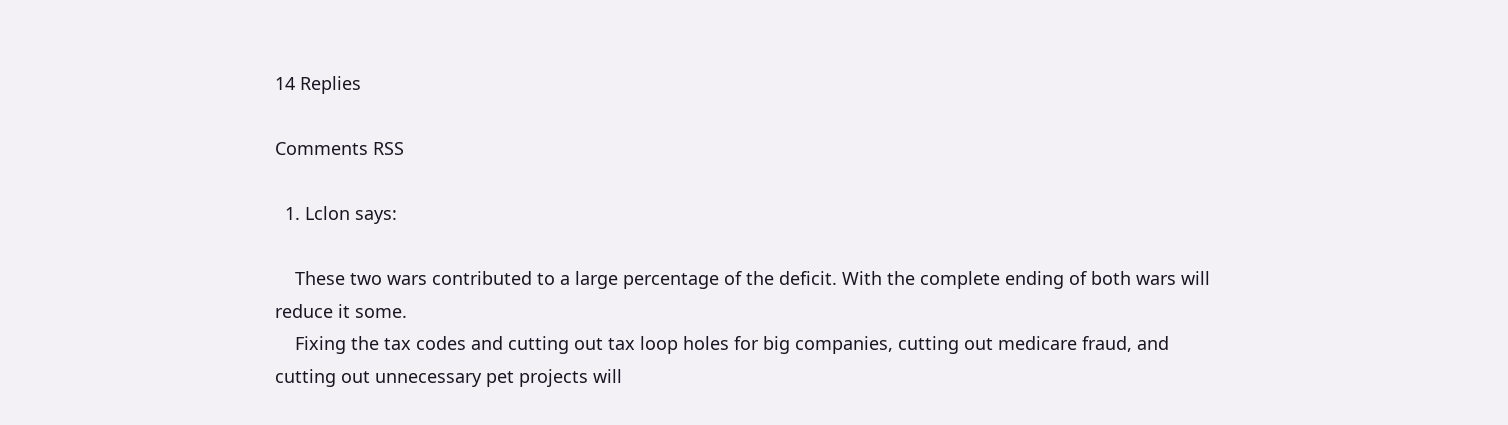14 Replies

Comments RSS

  1. Lclon says:

    These two wars contributed to a large percentage of the deficit. With the complete ending of both wars will reduce it some.
    Fixing the tax codes and cutting out tax loop holes for big companies, cutting out medicare fraud, and cutting out unnecessary pet projects will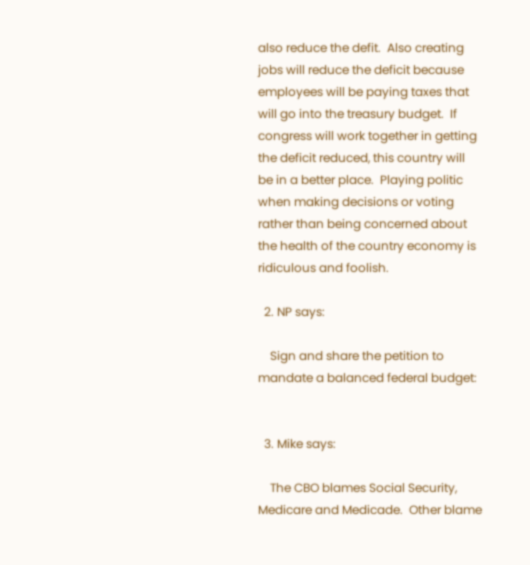also reduce the defit.  Also creating jobs will reduce the deficit because employees will be paying taxes that will go into the treasury budget.  If congress will work together in getting the deficit reduced, this country will be in a better place.  Playing politic when making decisions or voting rather than being concerned about the health of the country economy is ridiculous and foolish.

  2. NP says:

    Sign and share the petition to mandate a balanced federal budget:


  3. Mike says:

    The CBO blames Social Security, Medicare and Medicade.  Other blame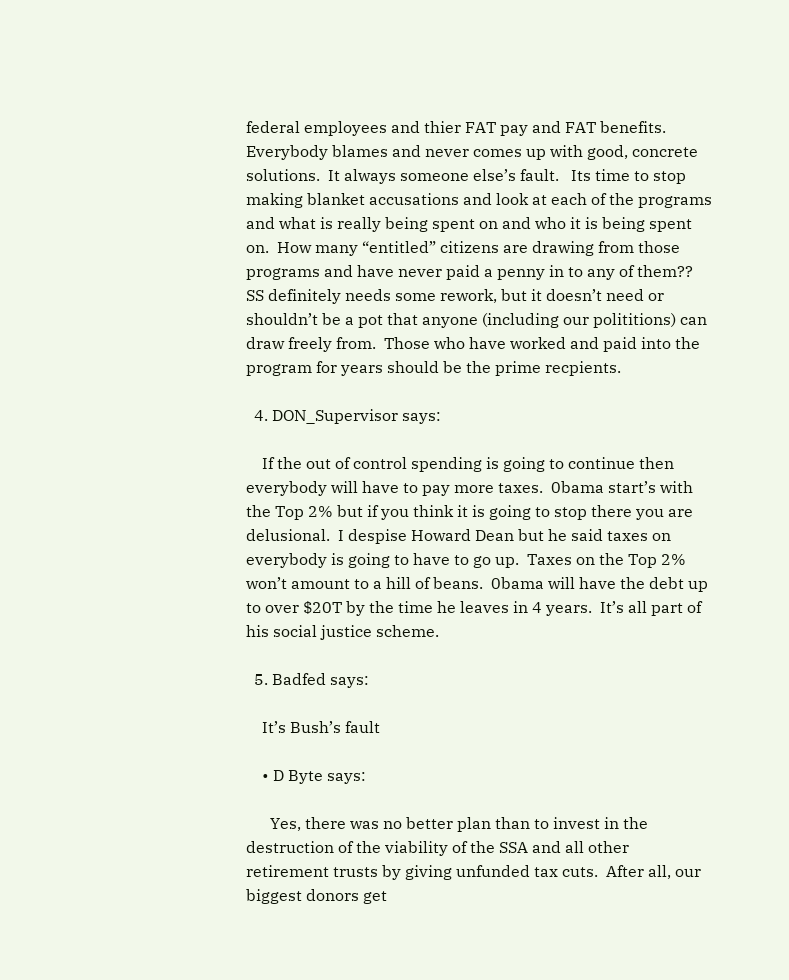federal employees and thier FAT pay and FAT benefits.  Everybody blames and never comes up with good, concrete solutions.  It always someone else’s fault.   Its time to stop making blanket accusations and look at each of the programs and what is really being spent on and who it is being spent on.  How many “entitled” citizens are drawing from those programs and have never paid a penny in to any of them??  SS definitely needs some rework, but it doesn’t need or shouldn’t be a pot that anyone (including our polititions) can draw freely from.  Those who have worked and paid into the program for years should be the prime recpients.

  4. DON_Supervisor says:

    If the out of control spending is going to continue then everybody will have to pay more taxes.  0bama start’s with the Top 2% but if you think it is going to stop there you are delusional.  I despise Howard Dean but he said taxes on everybody is going to have to go up.  Taxes on the Top 2% won’t amount to a hill of beans.  0bama will have the debt up to over $20T by the time he leaves in 4 years.  It’s all part of his social justice scheme.

  5. Badfed says:

    It’s Bush’s fault

    • D Byte says:

      Yes, there was no better plan than to invest in the destruction of the viability of the SSA and all other retirement trusts by giving unfunded tax cuts.  After all, our biggest donors get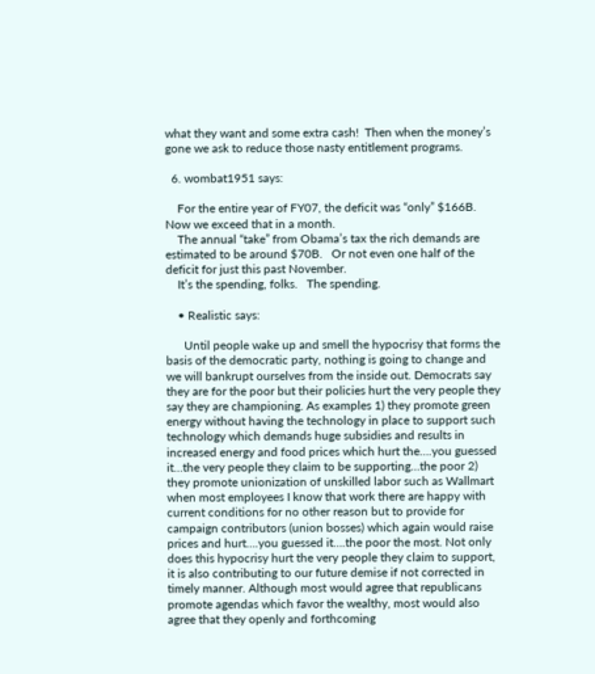what they want and some extra cash!  Then when the money’s gone we ask to reduce those nasty entitlement programs.

  6. wombat1951 says:

    For the entire year of FY07, the deficit was “only” $166B.   Now we exceed that in a month.
    The annual “take” from Obama’s tax the rich demands are estimated to be around $70B.   Or not even one half of the deficit for just this past November.
    It’s the spending, folks.   The spending.

    • Realistic says:

      Until people wake up and smell the hypocrisy that forms the basis of the democratic party, nothing is going to change and we will bankrupt ourselves from the inside out. Democrats say they are for the poor but their policies hurt the very people they say they are championing. As examples 1) they promote green energy without having the technology in place to support such technology which demands huge subsidies and results in increased energy and food prices which hurt the….you guessed it…the very people they claim to be supporting…the poor 2) they promote unionization of unskilled labor such as Wallmart when most employees I know that work there are happy with current conditions for no other reason but to provide for campaign contributors (union bosses) which again would raise prices and hurt….you guessed it….the poor the most. Not only does this hypocrisy hurt the very people they claim to support, it is also contributing to our future demise if not corrected in timely manner. Although most would agree that republicans promote agendas which favor the wealthy, most would also agree that they openly and forthcoming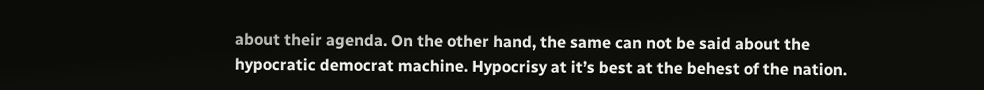about their agenda. On the other hand, the same can not be said about the hypocratic democrat machine. Hypocrisy at it’s best at the behest of the nation.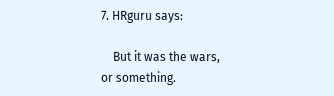7. HRguru says:

    But it was the wars, or something.